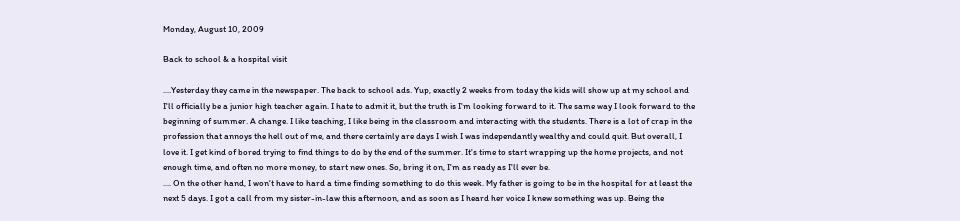Monday, August 10, 2009

Back to school & a hospital visit

....Yesterday they came in the newspaper. The back to school ads. Yup, exactly 2 weeks from today the kids will show up at my school and I'll officially be a junior high teacher again. I hate to admit it, but the truth is I'm looking forward to it. The same way I look forward to the beginning of summer. A change. I like teaching, I like being in the classroom and interacting with the students. There is a lot of crap in the profession that annoys the hell out of me, and there certainly are days I wish I was independantly wealthy and could quit. But overall, I love it. I get kind of bored trying to find things to do by the end of the summer. It's time to start wrapping up the home projects, and not enough time, and often no more money, to start new ones. So, bring it on, I'm as ready as I'll ever be.
.... On the other hand, I won't have to hard a time finding something to do this week. My father is going to be in the hospital for at least the next 5 days. I got a call from my sister-in-law this afternoon, and as soon as I heard her voice I knew something was up. Being the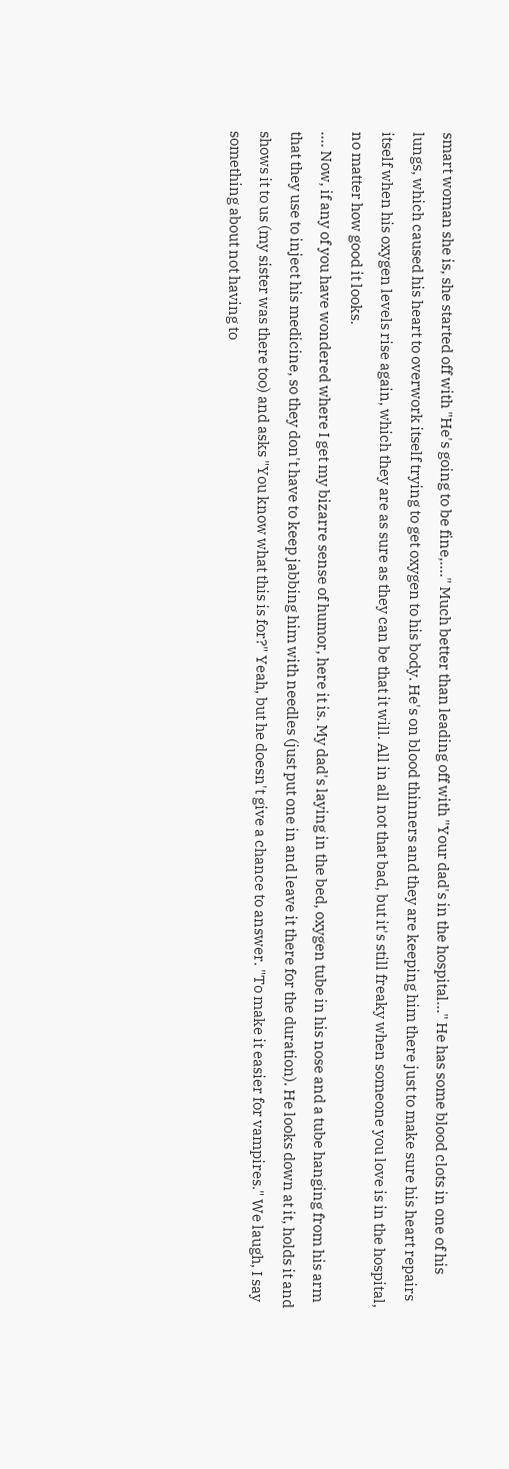smart woman she is, she started off with "He's going to be fine,...." Much better than leading off with "Your dad's in the hospital..." He has some blood clots in one of his lungs, which caused his heart to overwork itself trying to get oxygen to his body. He's on blood thinners and they are keeping him there just to make sure his heart repairs itself when his oxygen levels rise again, which they are as sure as they can be that it will. All in all not that bad, but it's still freaky when someone you love is in the hospital, no matter how good it looks.
.... Now, if any of you have wondered where I get my bizarre sense of humor, here it is. My dad's laying in the bed, oxygen tube in his nose and a tube hanging from his arm that they use to inject his medicine, so they don't have to keep jabbing him with needles (just put one in and leave it there for the duration). He looks down at it, holds it and shows it to us (my sister was there too) and asks "You know what this is for?" Yeah, but he doesn't give a chance to answer. "To make it easier for vampires." We laugh, I say something about not having to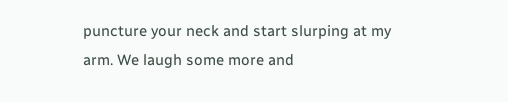puncture your neck and start slurping at my arm. We laugh some more and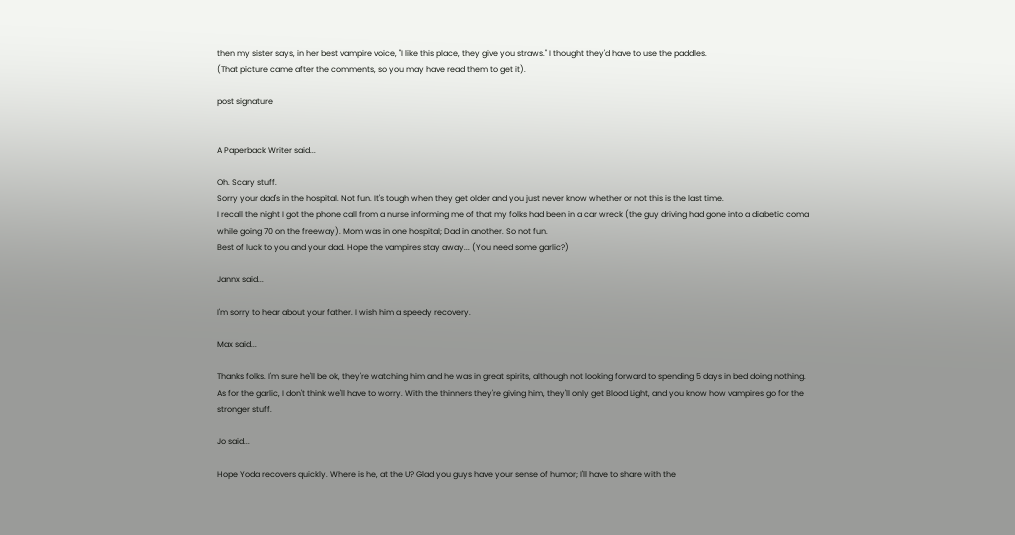then my sister says, in her best vampire voice, "I like this place, they give you straws." I thought they'd have to use the paddles.
(That picture came after the comments, so you may have read them to get it).

post signature


A Paperback Writer said...

Oh. Scary stuff.
Sorry your dad's in the hospital. Not fun. It's tough when they get older and you just never know whether or not this is the last time.
I recall the night I got the phone call from a nurse informing me of that my folks had been in a car wreck (the guy driving had gone into a diabetic coma while going 70 on the freeway). Mom was in one hospital; Dad in another. So not fun.
Best of luck to you and your dad. Hope the vampires stay away... (You need some garlic?)

Jannx said...

I'm sorry to hear about your father. I wish him a speedy recovery.

Max said...

Thanks folks. I'm sure he'll be ok, they're watching him and he was in great spirits, although not looking forward to spending 5 days in bed doing nothing.
As for the garlic, I don't think we'll have to worry. With the thinners they're giving him, they'll only get Blood Light, and you know how vampires go for the stronger stuff.

Jo said...

Hope Yoda recovers quickly. Where is he, at the U? Glad you guys have your sense of humor; I'll have to share with the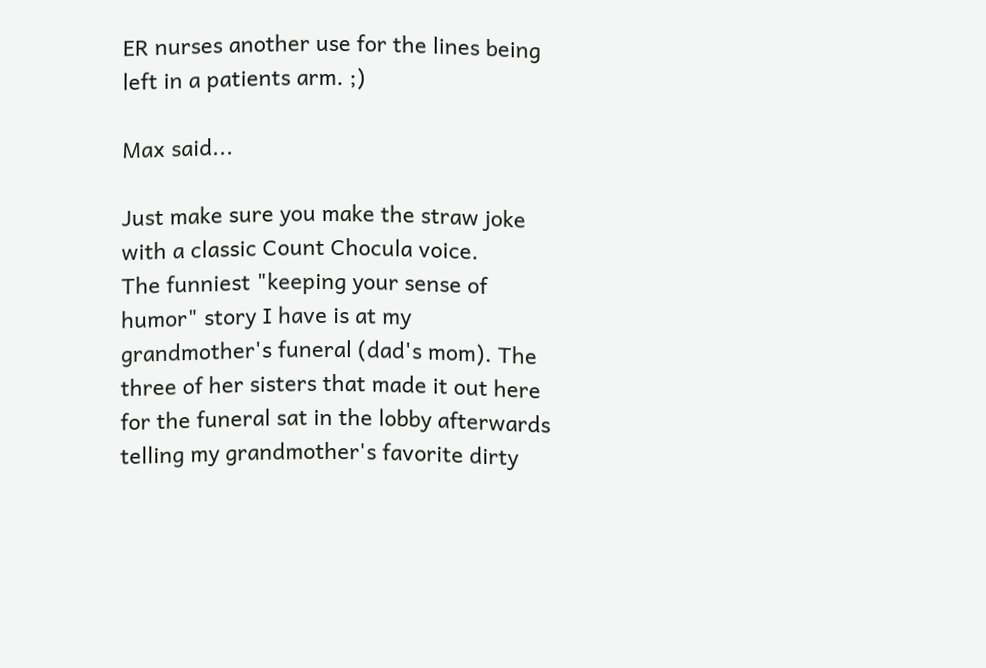ER nurses another use for the lines being left in a patients arm. ;)

Max said...

Just make sure you make the straw joke with a classic Count Chocula voice.
The funniest "keeping your sense of humor" story I have is at my grandmother's funeral (dad's mom). The three of her sisters that made it out here for the funeral sat in the lobby afterwards telling my grandmother's favorite dirty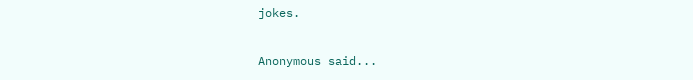jokes.

Anonymous said...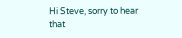Hi Steve, sorry to hear that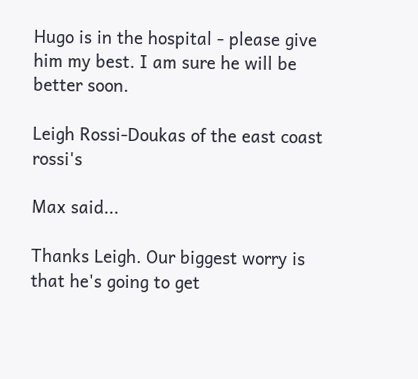Hugo is in the hospital - please give him my best. I am sure he will be better soon.

Leigh Rossi-Doukas of the east coast rossi's

Max said...

Thanks Leigh. Our biggest worry is that he's going to get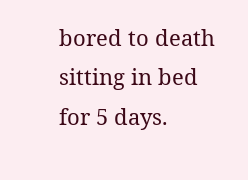bored to death sitting in bed for 5 days.